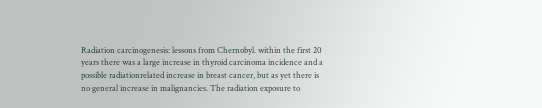Radiation carcinogenesis: lessons from Chernobyl. within the first 20 years there was a large increase in thyroid carcinoma incidence and a possible radiationrelated increase in breast cancer, but as yet there is no general increase in malignancies. The radiation exposure to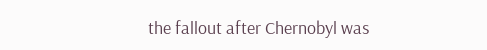the fallout after Chernobyl was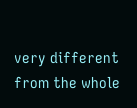very different from the whole